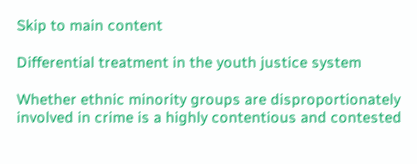Skip to main content

Differential treatment in the youth justice system

Whether ethnic minority groups are disproportionately involved in crime is a highly contentious and contested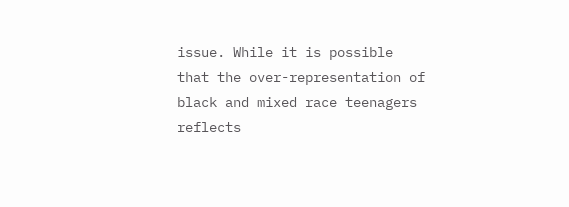issue. While it is possible that the over-representation of black and mixed race teenagers reflects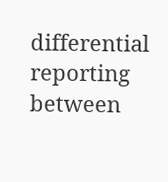differential reporting between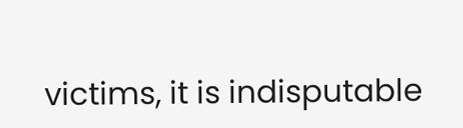victims, it is indisputable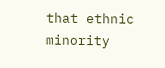that ethnic minority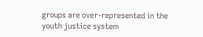groups are over-represented in the youth justice system